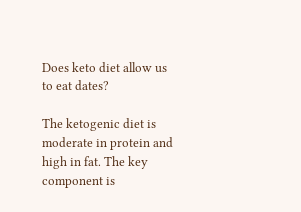Does keto diet allow us to eat dates?

The ketogenic diet is moderate in protein and high in fat. The key component is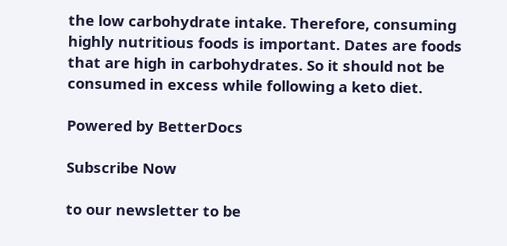the low carbohydrate intake. Therefore, consuming highly nutritious foods is important. Dates are foods that are high in carbohydrates. So it should not be consumed in excess while following a keto diet.

Powered by BetterDocs

Subscribe Now

to our newsletter to be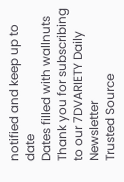notified and keep up to date
Dates filled with wallnuts
Thank you for subscribing to our 7DVARIETY Daily Newsletter
Trusted Source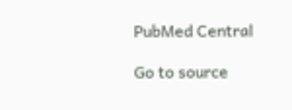PubMed Central

Go to source